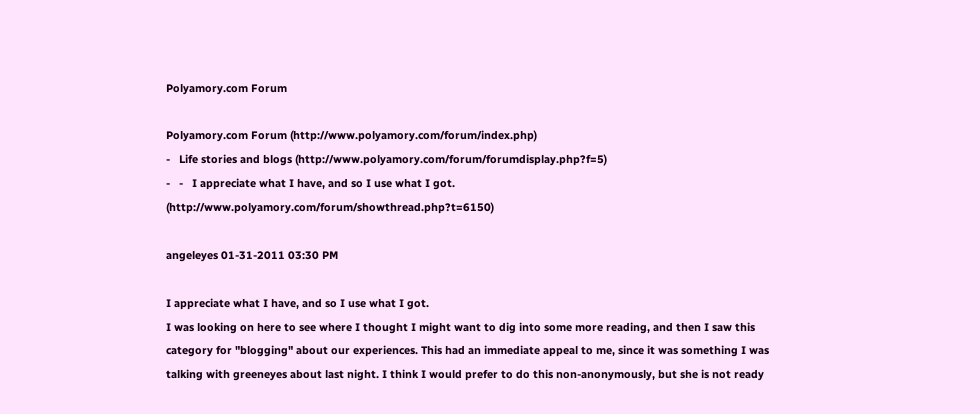Polyamory.com Forum

Polyamory.com Forum (http://www.polyamory.com/forum/index.php)
-   Life stories and blogs (http://www.polyamory.com/forum/forumdisplay.php?f=5)
-   -   I appreciate what I have, and so I use what I got. (http://www.polyamory.com/forum/showthread.php?t=6150)

angeleyes 01-31-2011 03:30 PM

I appreciate what I have, and so I use what I got.
I was looking on here to see where I thought I might want to dig into some more reading, and then I saw this category for "blogging" about our experiences. This had an immediate appeal to me, since it was something I was talking with greeneyes about last night. I think I would prefer to do this non-anonymously, but she is not ready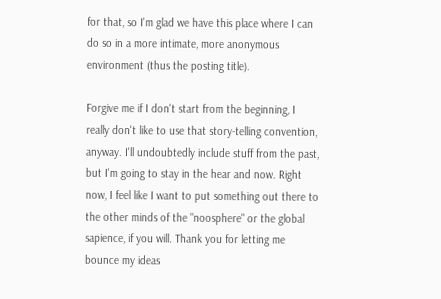for that, so I'm glad we have this place where I can do so in a more intimate, more anonymous environment (thus the posting title).

Forgive me if I don't start from the beginning, I really don't like to use that story-telling convention, anyway. I'll undoubtedly include stuff from the past, but I'm going to stay in the hear and now. Right now, I feel like I want to put something out there to the other minds of the "noosphere" or the global sapience, if you will. Thank you for letting me bounce my ideas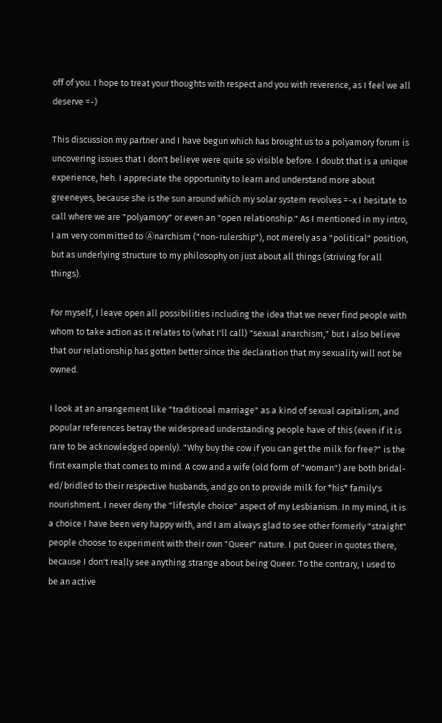off of you. I hope to treat your thoughts with respect and you with reverence, as I feel we all deserve =-)

This discussion my partner and I have begun which has brought us to a polyamory forum is uncovering issues that I don't believe were quite so visible before. I doubt that is a unique experience, heh. I appreciate the opportunity to learn and understand more about greeneyes, because she is the sun around which my solar system revolves =-x I hesitate to call where we are "polyamory" or even an "open relationship." As I mentioned in my intro, I am very committed to Ⓐnarchism ("non-rulership"), not merely as a "political" position, but as underlying structure to my philosophy on just about all things (striving for all things).

For myself, I leave open all possibilities including the idea that we never find people with whom to take action as it relates to (what I'll call) "sexual anarchism," but I also believe that our relationship has gotten better since the declaration that my sexuality will not be owned.

I look at an arrangement like "traditional marriage" as a kind of sexual capitalism, and popular references betray the widespread understanding people have of this (even if it is rare to be acknowledged openly). "Why buy the cow if you can get the milk for free?" is the first example that comes to mind. A cow and a wife (old form of "woman") are both bridal-ed/bridled to their respective husbands, and go on to provide milk for *his* family's nourishment. I never deny the "lifestyle choice" aspect of my Lesbianism. In my mind, it is a choice I have been very happy with, and I am always glad to see other formerly "straight" people choose to experiment with their own "Queer" nature. I put Queer in quotes there, because I don't really see anything strange about being Queer. To the contrary, I used to be an active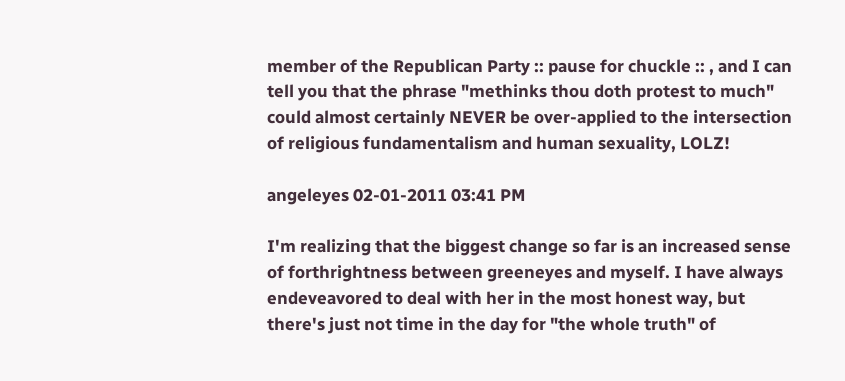member of the Republican Party :: pause for chuckle :: , and I can tell you that the phrase "methinks thou doth protest to much" could almost certainly NEVER be over-applied to the intersection of religious fundamentalism and human sexuality, LOLZ!

angeleyes 02-01-2011 03:41 PM

I'm realizing that the biggest change so far is an increased sense of forthrightness between greeneyes and myself. I have always endeveavored to deal with her in the most honest way, but there's just not time in the day for "the whole truth" of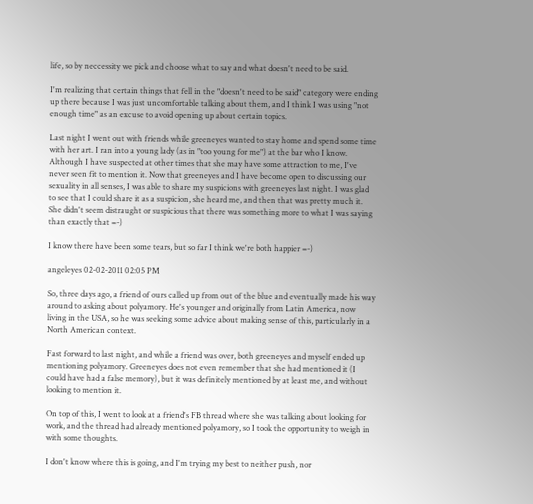life, so by neccessity we pick and choose what to say and what doesn't need to be said.

I'm realizing that certain things that fell in the "doesn't need to be said" category were ending up there because I was just uncomfortable talking about them, and I think I was using "not enough time" as an excuse to avoid opening up about certain topics.

Last night I went out with friends while greeneyes wanted to stay home and spend some time with her art. I ran into a young lady (as in "too young for me") at the bar who I know. Although I have suspected at other times that she may have some attraction to me, I've never seen fit to mention it. Now that greeneyes and I have become open to discussing our sexuality in all senses, I was able to share my suspicions with greeneyes last night. I was glad to see that I could share it as a suspicion, she heard me, and then that was pretty much it. She didn't seem distraught or suspicious that there was something more to what I was saying than exactly that =-)

I know there have been some tears, but so far I think we're both happier =-)

angeleyes 02-02-2011 02:05 PM

So, three days ago, a friend of ours called up from out of the blue and eventually made his way around to asking about polyamory. He's younger and originally from Latin America, now living in the USA, so he was seeking some advice about making sense of this, particularly in a North American context.

Fast forward to last night, and while a friend was over, both greeneyes and myself ended up mentioning polyamory. Greeneyes does not even remember that she had mentioned it (I could have had a false memory), but it was definitely mentioned by at least me, and without looking to mention it.

On top of this, I went to look at a friend's FB thread where she was talking about looking for work, and the thread had already mentioned polyamory, so I took the opportunity to weigh in with some thoughts.

I don't know where this is going, and I'm trying my best to neither push, nor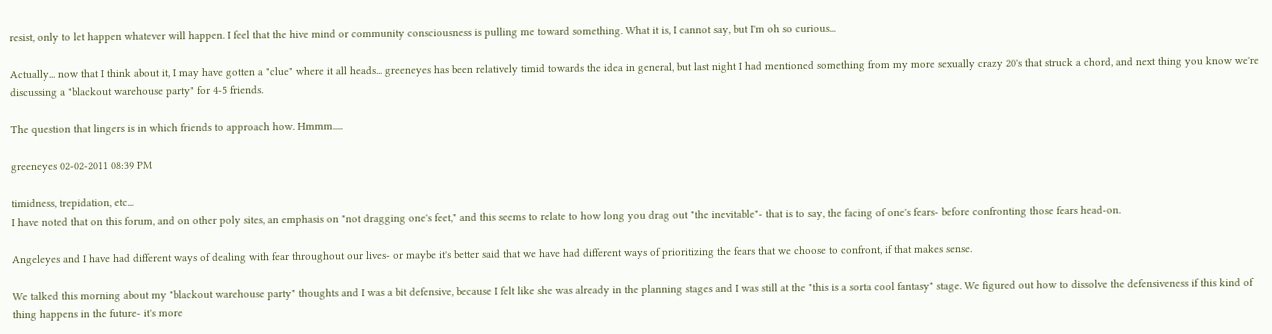resist, only to let happen whatever will happen. I feel that the hive mind or community consciousness is pulling me toward something. What it is, I cannot say, but I'm oh so curious...

Actually... now that I think about it, I may have gotten a "clue" where it all heads... greeneyes has been relatively timid towards the idea in general, but last night I had mentioned something from my more sexually crazy 20's that struck a chord, and next thing you know we're discussing a "blackout warehouse party" for 4-5 friends.

The question that lingers is in which friends to approach how. Hmmm.....

greeneyes 02-02-2011 08:39 PM

timidness, trepidation, etc...
I have noted that on this forum, and on other poly sites, an emphasis on "not dragging one's feet," and this seems to relate to how long you drag out "the inevitable"- that is to say, the facing of one's fears- before confronting those fears head-on.

Angeleyes and I have had different ways of dealing with fear throughout our lives- or maybe it's better said that we have had different ways of prioritizing the fears that we choose to confront, if that makes sense.

We talked this morning about my "blackout warehouse party" thoughts and I was a bit defensive, because I felt like she was already in the planning stages and I was still at the "this is a sorta cool fantasy" stage. We figured out how to dissolve the defensiveness if this kind of thing happens in the future- it's more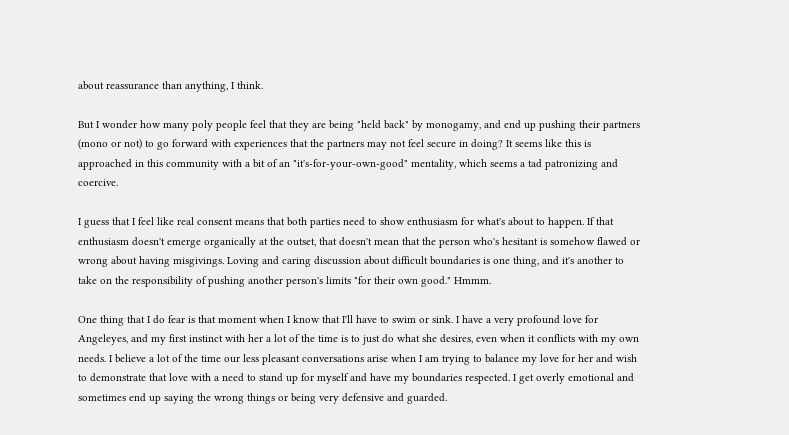about reassurance than anything, I think.

But I wonder how many poly people feel that they are being "held back" by monogamy, and end up pushing their partners (mono or not) to go forward with experiences that the partners may not feel secure in doing? It seems like this is approached in this community with a bit of an "it's-for-your-own-good" mentality, which seems a tad patronizing and coercive.

I guess that I feel like real consent means that both parties need to show enthusiasm for what's about to happen. If that enthusiasm doesn't emerge organically at the outset, that doesn't mean that the person who's hesitant is somehow flawed or wrong about having misgivings. Loving and caring discussion about difficult boundaries is one thing, and it's another to take on the responsibility of pushing another person's limits "for their own good." Hmmm.

One thing that I do fear is that moment when I know that I'll have to swim or sink. I have a very profound love for Angeleyes, and my first instinct with her a lot of the time is to just do what she desires, even when it conflicts with my own needs. I believe a lot of the time our less pleasant conversations arise when I am trying to balance my love for her and wish to demonstrate that love with a need to stand up for myself and have my boundaries respected. I get overly emotional and sometimes end up saying the wrong things or being very defensive and guarded.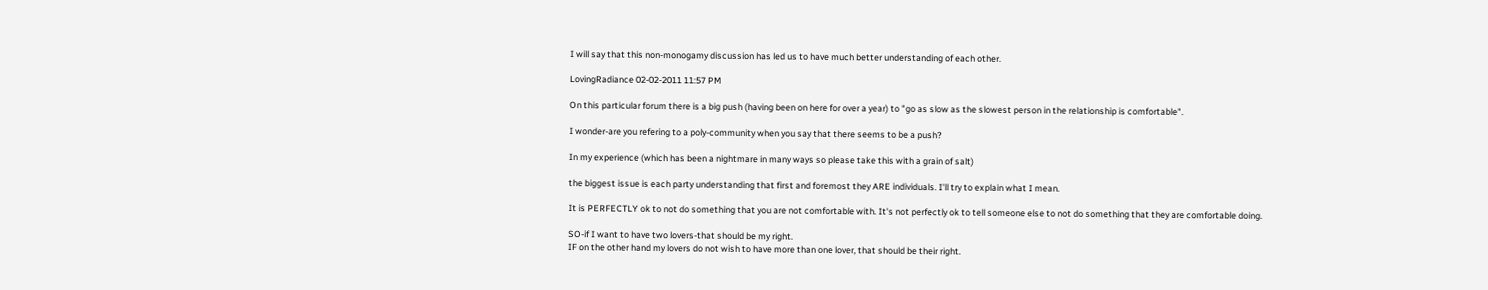I will say that this non-monogamy discussion has led us to have much better understanding of each other.

LovingRadiance 02-02-2011 11:57 PM

On this particular forum there is a big push (having been on here for over a year) to "go as slow as the slowest person in the relationship is comfortable".

I wonder-are you refering to a poly-community when you say that there seems to be a push?

In my experience (which has been a nightmare in many ways so please take this with a grain of salt)

the biggest issue is each party understanding that first and foremost they ARE individuals. I'll try to explain what I mean.

It is PERFECTLY ok to not do something that you are not comfortable with. It's not perfectly ok to tell someone else to not do something that they are comfortable doing.

SO-if I want to have two lovers-that should be my right.
IF on the other hand my lovers do not wish to have more than one lover, that should be their right.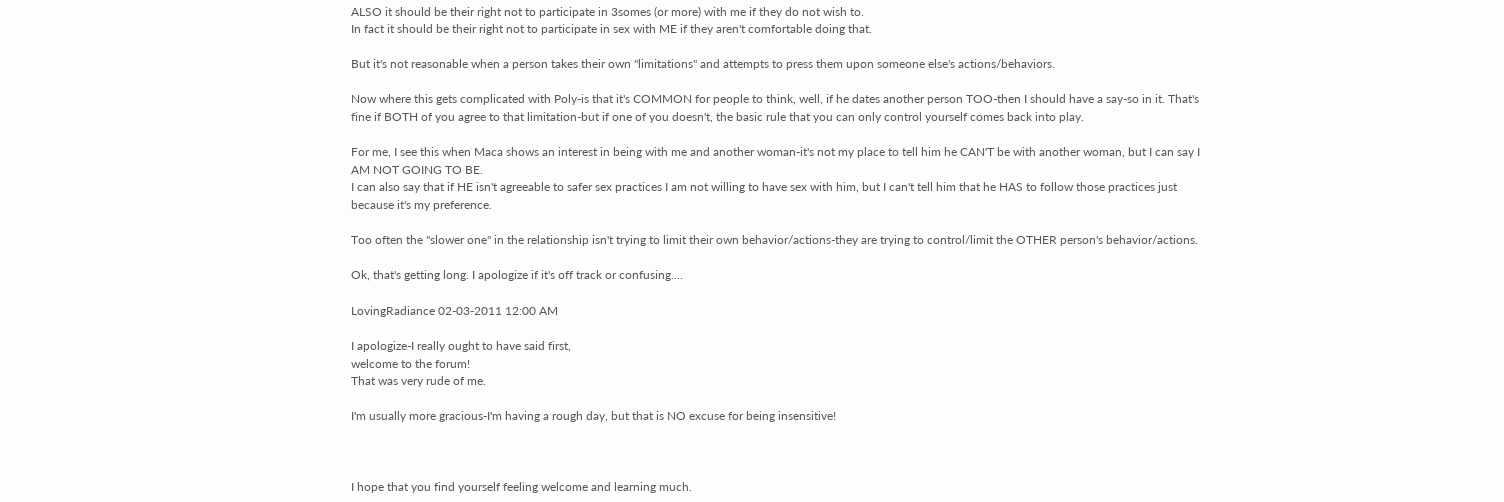ALSO it should be their right not to participate in 3somes (or more) with me if they do not wish to.
In fact it should be their right not to participate in sex with ME if they aren't comfortable doing that.

But it's not reasonable when a person takes their own "limitations" and attempts to press them upon someone else's actions/behaviors.

Now where this gets complicated with Poly-is that it's COMMON for people to think, well, if he dates another person TOO-then I should have a say-so in it. That's fine if BOTH of you agree to that limitation-but if one of you doesn't, the basic rule that you can only control yourself comes back into play.

For me, I see this when Maca shows an interest in being with me and another woman-it's not my place to tell him he CAN'T be with another woman, but I can say I AM NOT GOING TO BE.
I can also say that if HE isn't agreeable to safer sex practices I am not willing to have sex with him, but I can't tell him that he HAS to follow those practices just because it's my preference.

Too often the "slower one" in the relationship isn't trying to limit their own behavior/actions-they are trying to control/limit the OTHER person's behavior/actions.

Ok, that's getting long. I apologize if it's off track or confusing....

LovingRadiance 02-03-2011 12:00 AM

I apologize-I really ought to have said first,
welcome to the forum!
That was very rude of me.

I'm usually more gracious-I'm having a rough day, but that is NO excuse for being insensitive!



I hope that you find yourself feeling welcome and learning much.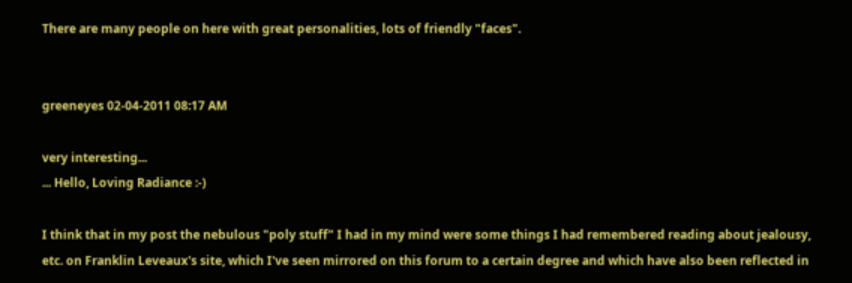There are many people on here with great personalities, lots of friendly "faces".


greeneyes 02-04-2011 08:17 AM

very interesting...
... Hello, Loving Radiance :-)

I think that in my post the nebulous "poly stuff" I had in my mind were some things I had remembered reading about jealousy, etc. on Franklin Leveaux's site, which I've seen mirrored on this forum to a certain degree and which have also been reflected in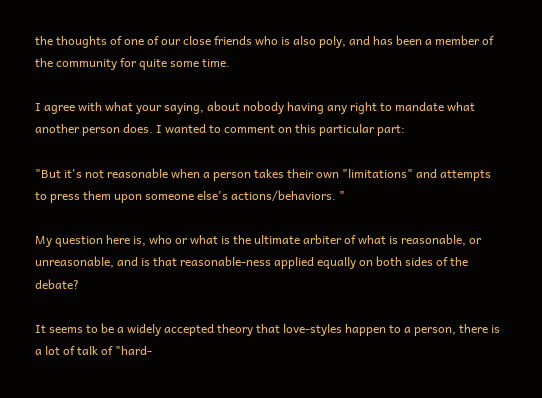the thoughts of one of our close friends who is also poly, and has been a member of the community for quite some time.

I agree with what your saying, about nobody having any right to mandate what another person does. I wanted to comment on this particular part:

"But it's not reasonable when a person takes their own "limitations" and attempts to press them upon someone else's actions/behaviors. "

My question here is, who or what is the ultimate arbiter of what is reasonable, or unreasonable, and is that reasonable-ness applied equally on both sides of the debate?

It seems to be a widely accepted theory that love-styles happen to a person, there is a lot of talk of "hard-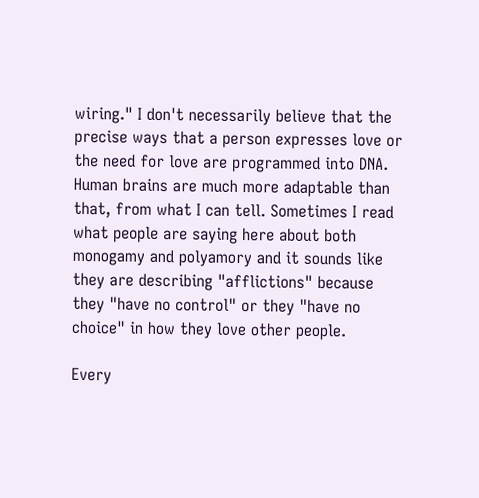wiring." I don't necessarily believe that the precise ways that a person expresses love or the need for love are programmed into DNA. Human brains are much more adaptable than that, from what I can tell. Sometimes I read what people are saying here about both monogamy and polyamory and it sounds like they are describing "afflictions" because they "have no control" or they "have no choice" in how they love other people.

Every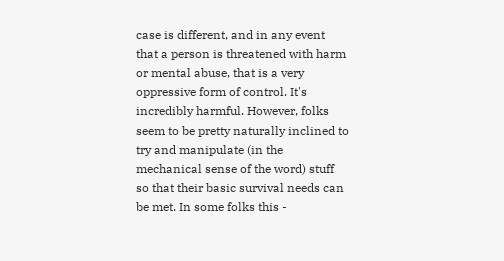case is different, and in any event that a person is threatened with harm or mental abuse, that is a very oppressive form of control. It's incredibly harmful. However, folks seem to be pretty naturally inclined to try and manipulate (in the mechanical sense of the word) stuff so that their basic survival needs can be met. In some folks this -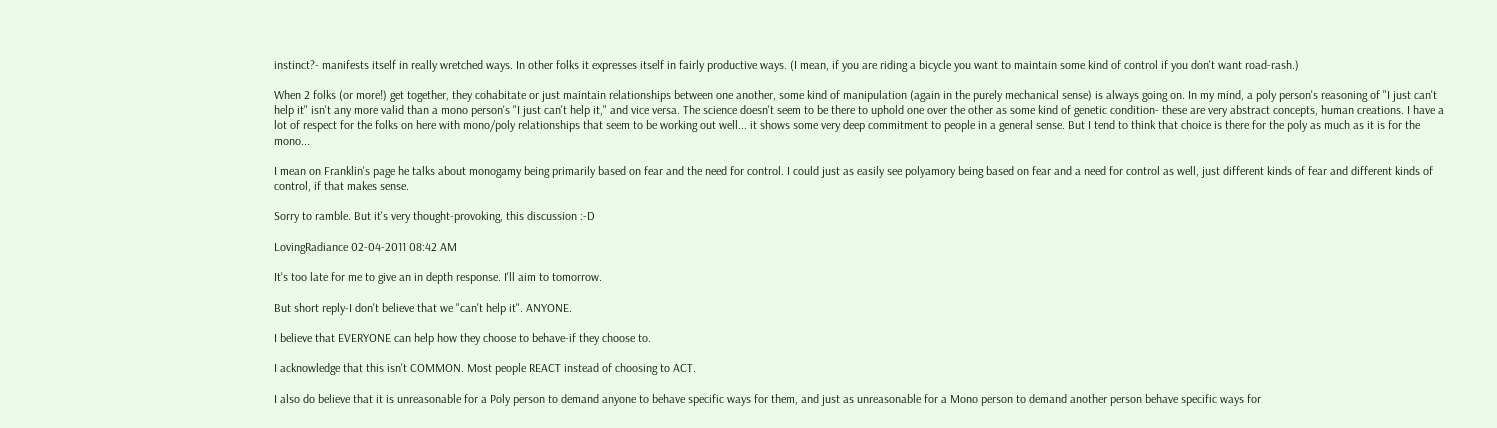instinct?- manifests itself in really wretched ways. In other folks it expresses itself in fairly productive ways. (I mean, if you are riding a bicycle you want to maintain some kind of control if you don't want road-rash.)

When 2 folks (or more!) get together, they cohabitate or just maintain relationships between one another, some kind of manipulation (again in the purely mechanical sense) is always going on. In my mind, a poly person's reasoning of "I just can't help it" isn't any more valid than a mono person's "I just can't help it," and vice versa. The science doesn't seem to be there to uphold one over the other as some kind of genetic condition- these are very abstract concepts, human creations. I have a lot of respect for the folks on here with mono/poly relationships that seem to be working out well... it shows some very deep commitment to people in a general sense. But I tend to think that choice is there for the poly as much as it is for the mono...

I mean on Franklin's page he talks about monogamy being primarily based on fear and the need for control. I could just as easily see polyamory being based on fear and a need for control as well, just different kinds of fear and different kinds of control, if that makes sense.

Sorry to ramble. But it's very thought-provoking, this discussion :-D

LovingRadiance 02-04-2011 08:42 AM

It's too late for me to give an in depth response. I'll aim to tomorrow.

But short reply-I don't believe that we "can't help it". ANYONE.

I believe that EVERYONE can help how they choose to behave-if they choose to.

I acknowledge that this isn't COMMON. Most people REACT instead of choosing to ACT.

I also do believe that it is unreasonable for a Poly person to demand anyone to behave specific ways for them, and just as unreasonable for a Mono person to demand another person behave specific ways for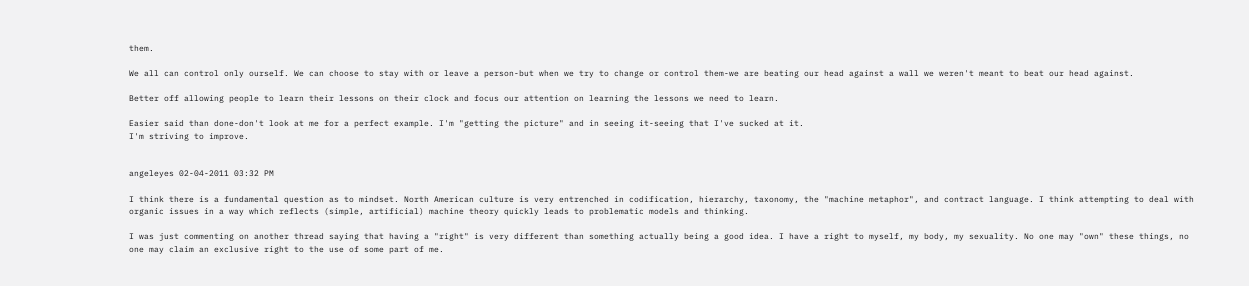them.

We all can control only ourself. We can choose to stay with or leave a person-but when we try to change or control them-we are beating our head against a wall we weren't meant to beat our head against.

Better off allowing people to learn their lessons on their clock and focus our attention on learning the lessons we need to learn.

Easier said than done-don't look at me for a perfect example. I'm "getting the picture" and in seeing it-seeing that I've sucked at it.
I'm striving to improve.


angeleyes 02-04-2011 03:32 PM

I think there is a fundamental question as to mindset. North American culture is very entrenched in codification, hierarchy, taxonomy, the "machine metaphor", and contract language. I think attempting to deal with organic issues in a way which reflects (simple, artificial) machine theory quickly leads to problematic models and thinking.

I was just commenting on another thread saying that having a "right" is very different than something actually being a good idea. I have a right to myself, my body, my sexuality. No one may "own" these things, no one may claim an exclusive right to the use of some part of me.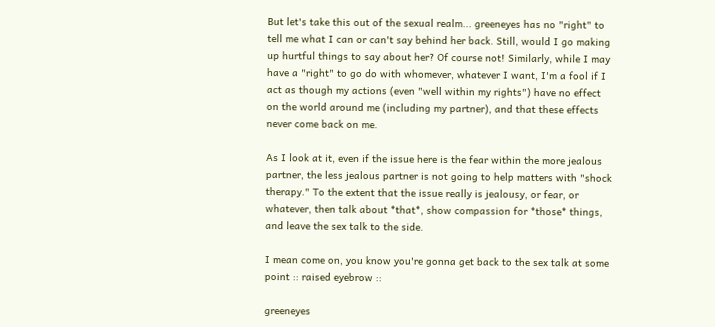But let's take this out of the sexual realm... greeneyes has no "right" to tell me what I can or can't say behind her back. Still, would I go making up hurtful things to say about her? Of course not! Similarly, while I may have a "right" to go do with whomever, whatever I want, I'm a fool if I act as though my actions (even "well within my rights") have no effect on the world around me (including my partner), and that these effects never come back on me.

As I look at it, even if the issue here is the fear within the more jealous partner, the less jealous partner is not going to help matters with "shock therapy." To the extent that the issue really is jealousy, or fear, or whatever, then talk about *that*, show compassion for *those* things, and leave the sex talk to the side.

I mean come on, you know you're gonna get back to the sex talk at some point :: raised eyebrow ::

greeneyes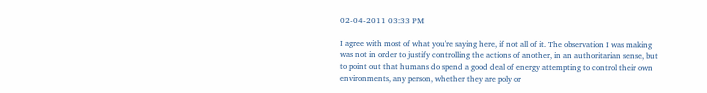02-04-2011 03:33 PM

I agree with most of what you're saying here, if not all of it. The observation I was making was not in order to justify controlling the actions of another, in an authoritarian sense, but to point out that humans do spend a good deal of energy attempting to control their own environments, any person, whether they are poly or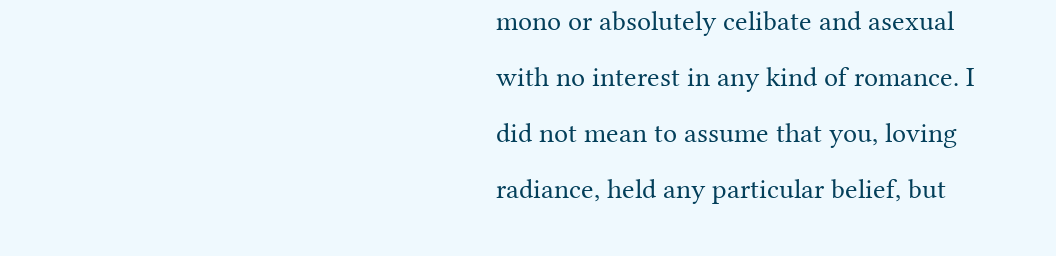mono or absolutely celibate and asexual with no interest in any kind of romance. I did not mean to assume that you, loving radiance, held any particular belief, but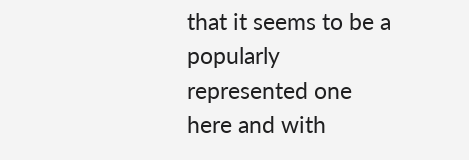that it seems to be a popularly represented one here and with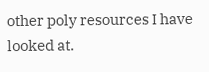other poly resources I have looked at.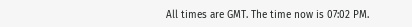All times are GMT. The time now is 07:02 PM.